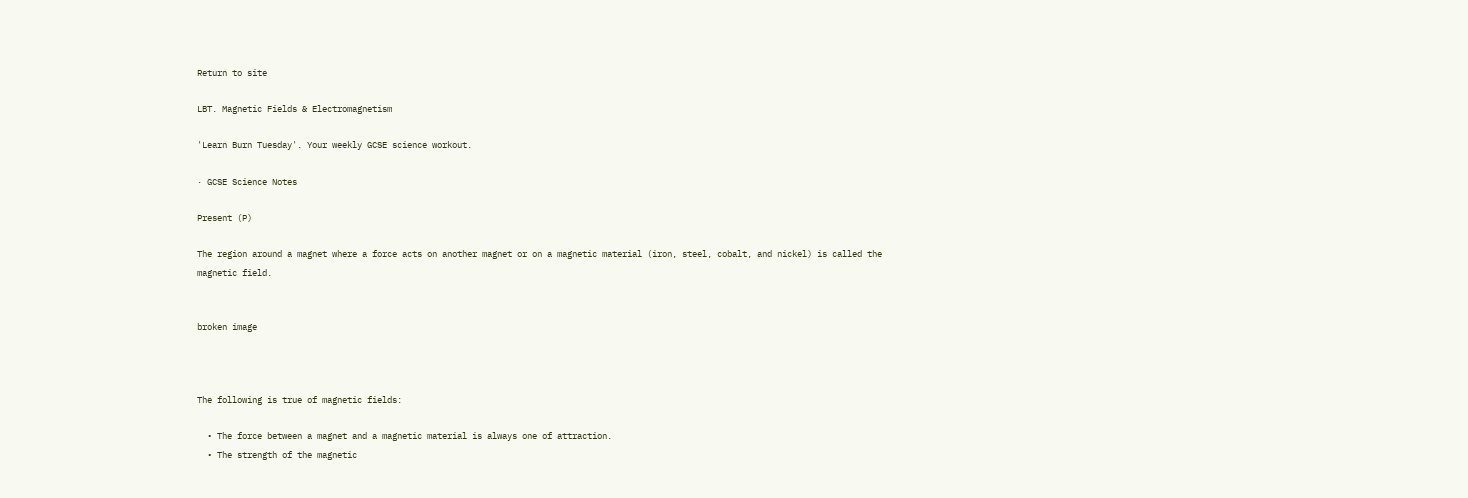Return to site

LBT. Magnetic Fields & Electromagnetism

'Learn Burn Tuesday'. Your weekly GCSE science workout.

· GCSE Science Notes

Present (P)

The region around a magnet where a force acts on another magnet or on a magnetic material (iron, steel, cobalt, and nickel) is called the magnetic field.


broken image



The following is true of magnetic fields:

  • The force between a magnet and a magnetic material is always one of attraction.
  • The strength of the magnetic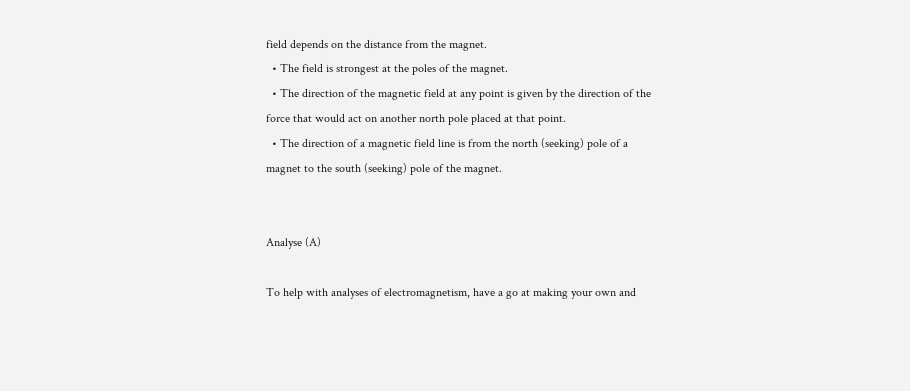field depends on the distance from the magnet.
  • The field is strongest at the poles of the magnet.
  • The direction of the magnetic field at any point is given by the direction of the force that would act on another north pole placed at that point.
  • The direction of a magnetic field line is from the north (seeking) pole of a magnet to the south (seeking) pole of the magnet.


Analyse (A)

To help with analyses of electromagnetism, have a go at making your own and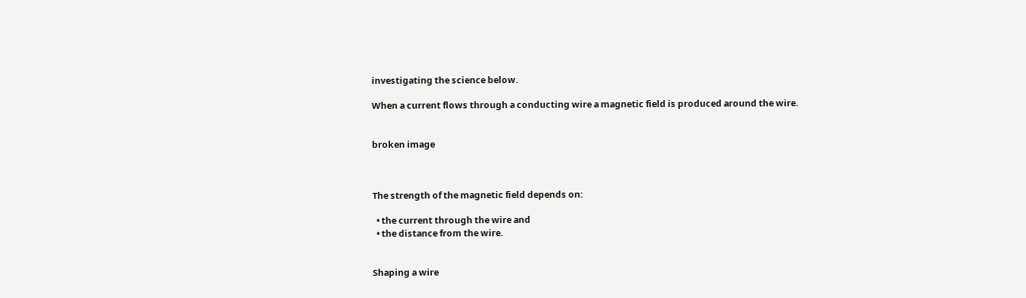investigating the science below.

When a current flows through a conducting wire a magnetic field is produced around the wire.


broken image



The strength of the magnetic field depends on:

  • the current through the wire and
  • the distance from the wire.


Shaping a wire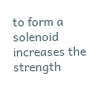to form a solenoid increases the strength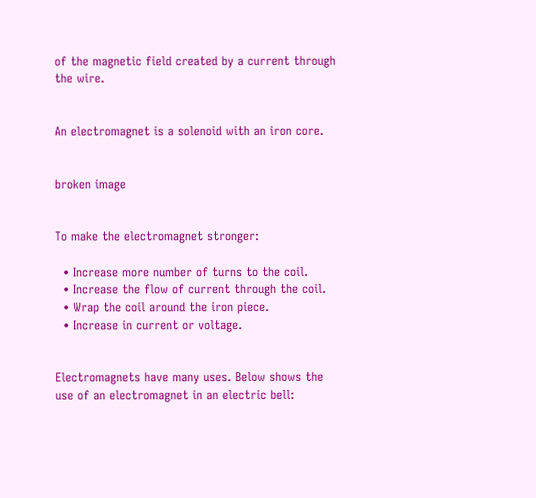of the magnetic field created by a current through the wire.


An electromagnet is a solenoid with an iron core.


broken image


To make the electromagnet stronger:

  • Increase more number of turns to the coil.
  • Increase the flow of current through the coil.
  • Wrap the coil around the iron piece.
  • Increase in current or voltage.


Electromagnets have many uses. Below shows the use of an electromagnet in an electric bell: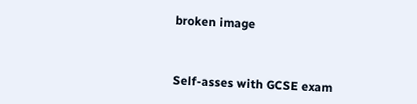broken image



Self-asses with GCSE exam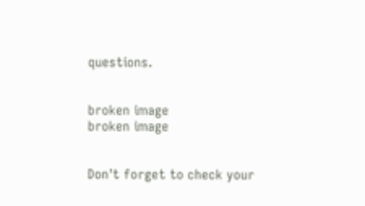questions.


broken image
broken image


Don't forget to check your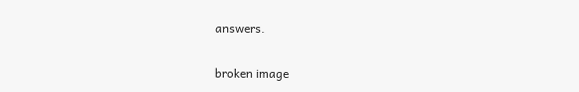answers.


broken image